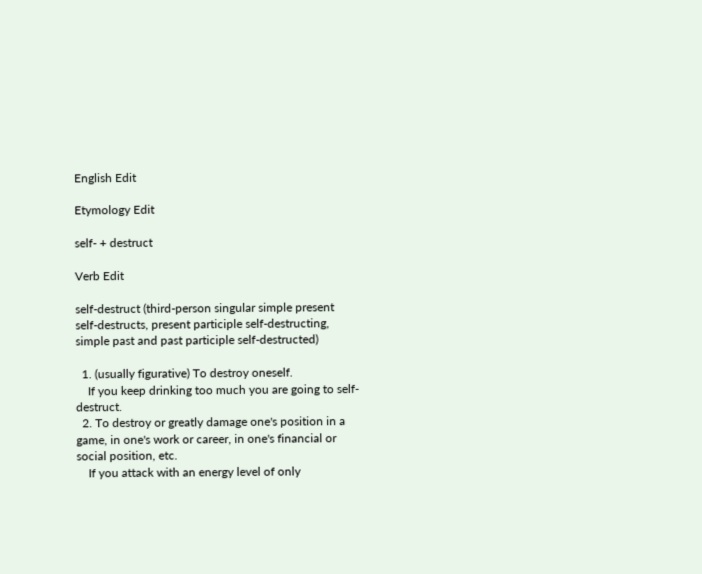English Edit

Etymology Edit

self- + destruct

Verb Edit

self-destruct (third-person singular simple present self-destructs, present participle self-destructing, simple past and past participle self-destructed)

  1. (usually figurative) To destroy oneself.
    If you keep drinking too much you are going to self-destruct.
  2. To destroy or greatly damage one's position in a game, in one's work or career, in one's financial or social position, etc.
    If you attack with an energy level of only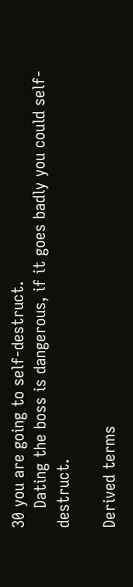30 you are going to self-destruct.
    Dating the boss is dangerous, if it goes badly you could self-destruct.

Derived terms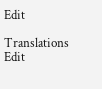Edit

Translations Edit